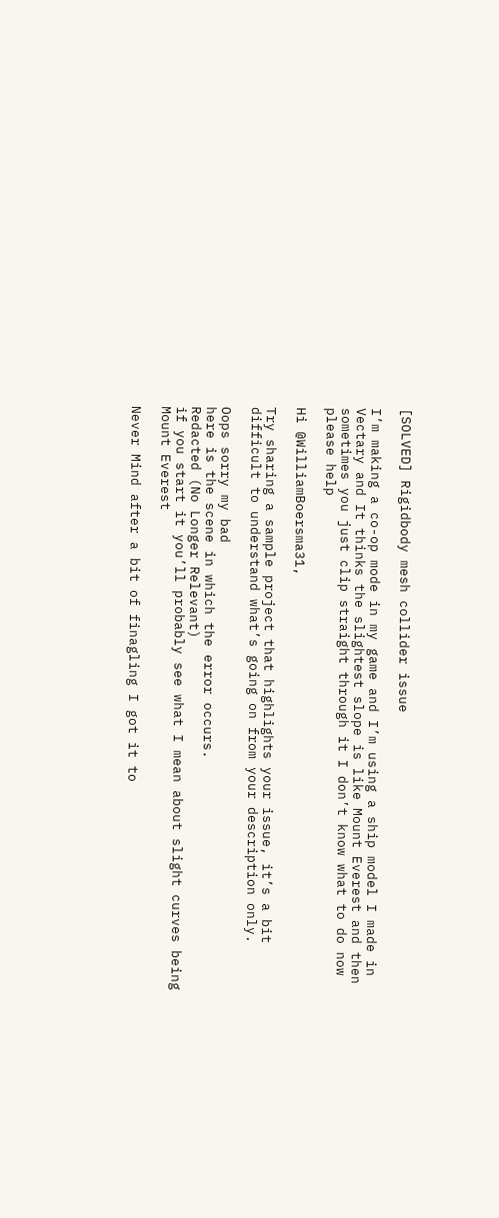[SOLVED] Rigidbody mesh collider issue

I’m making a co-op mode in my game and I’m using a ship model I made in Vectary and It thinks the slightest slope is like Mount Everest and then sometimes you just clip straight through it I don’t know what to do now please help

Hi @WilliamBoersma31,

Try sharing a sample project that highlights your issue, it’s a bit difficult to understand what’s going on from your description only.

Oops sorry my bad
here is the scene in which the error occurs.
Redacted (No Longer Relevant)
if you start it you’ll probably see what I mean about slight curves being Mount Everest

Never Mind after a bit of finagling I got it to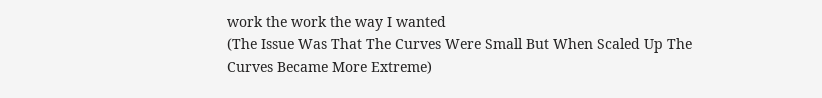work the work the way I wanted
(The Issue Was That The Curves Were Small But When Scaled Up The Curves Became More Extreme)